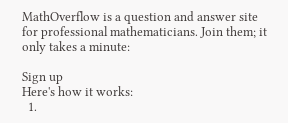MathOverflow is a question and answer site for professional mathematicians. Join them; it only takes a minute:

Sign up
Here's how it works:
  1.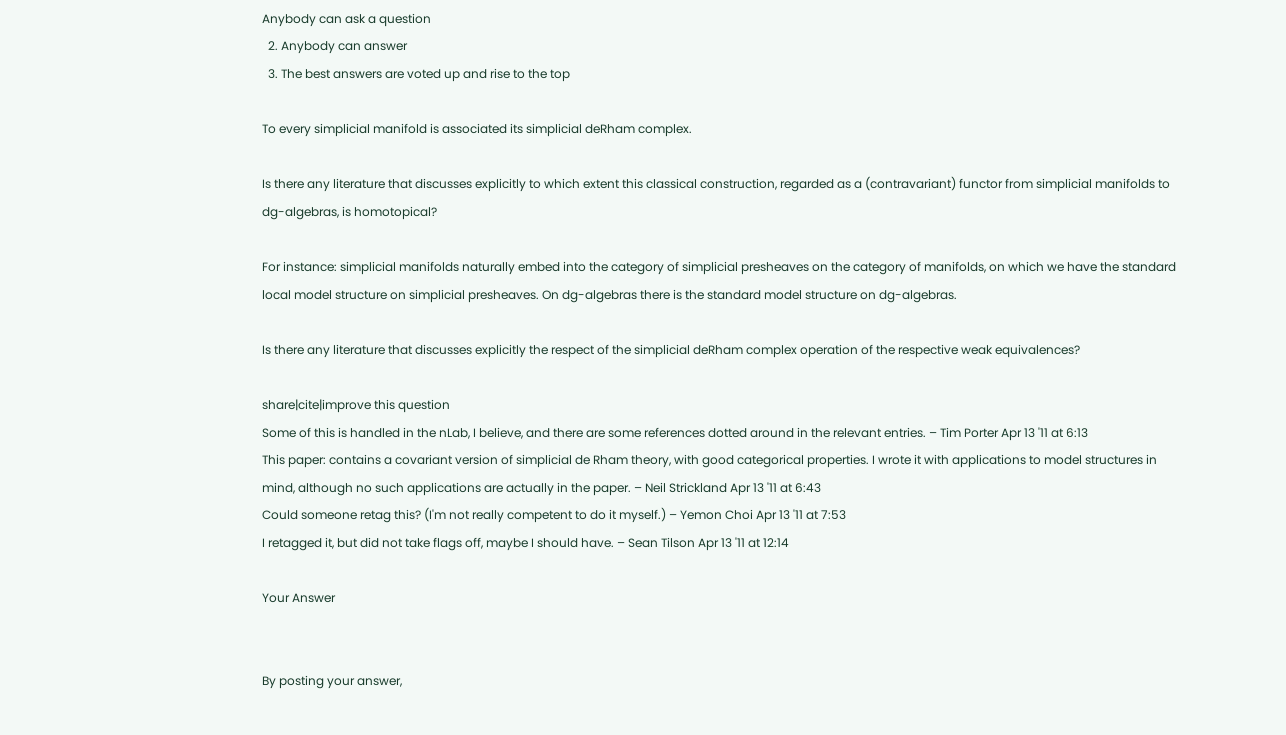Anybody can ask a question
  2. Anybody can answer
  3. The best answers are voted up and rise to the top

To every simplicial manifold is associated its simplicial deRham complex.

Is there any literature that discusses explicitly to which extent this classical construction, regarded as a (contravariant) functor from simplicial manifolds to dg-algebras, is homotopical?

For instance: simplicial manifolds naturally embed into the category of simplicial presheaves on the category of manifolds, on which we have the standard local model structure on simplicial presheaves. On dg-algebras there is the standard model structure on dg-algebras.

Is there any literature that discusses explicitly the respect of the simplicial deRham complex operation of the respective weak equivalences?

share|cite|improve this question
Some of this is handled in the nLab, I believe, and there are some references dotted around in the relevant entries. – Tim Porter Apr 13 '11 at 6:13
This paper: contains a covariant version of simplicial de Rham theory, with good categorical properties. I wrote it with applications to model structures in mind, although no such applications are actually in the paper. – Neil Strickland Apr 13 '11 at 6:43
Could someone retag this? (I'm not really competent to do it myself.) – Yemon Choi Apr 13 '11 at 7:53
I retagged it, but did not take flags off, maybe I should have. – Sean Tilson Apr 13 '11 at 12:14

Your Answer


By posting your answer,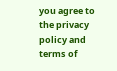you agree to the privacy policy and terms of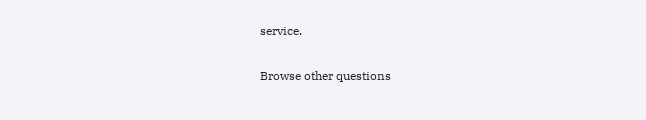service.

Browse other questions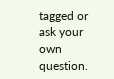tagged or ask your own question.